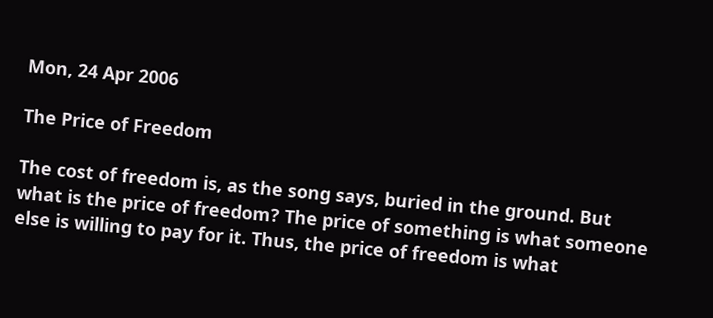Mon, 24 Apr 2006

The Price of Freedom

The cost of freedom is, as the song says, buried in the ground. But what is the price of freedom? The price of something is what someone else is willing to pay for it. Thus, the price of freedom is what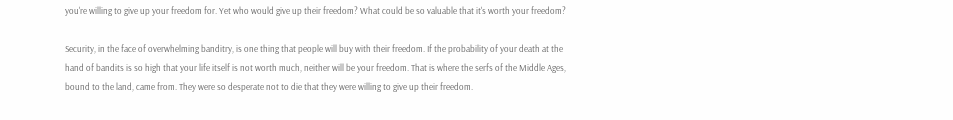you're willing to give up your freedom for. Yet who would give up their freedom? What could be so valuable that it's worth your freedom?

Security, in the face of overwhelming banditry, is one thing that people will buy with their freedom. If the probability of your death at the hand of bandits is so high that your life itself is not worth much, neither will be your freedom. That is where the serfs of the Middle Ages, bound to the land, came from. They were so desperate not to die that they were willing to give up their freedom.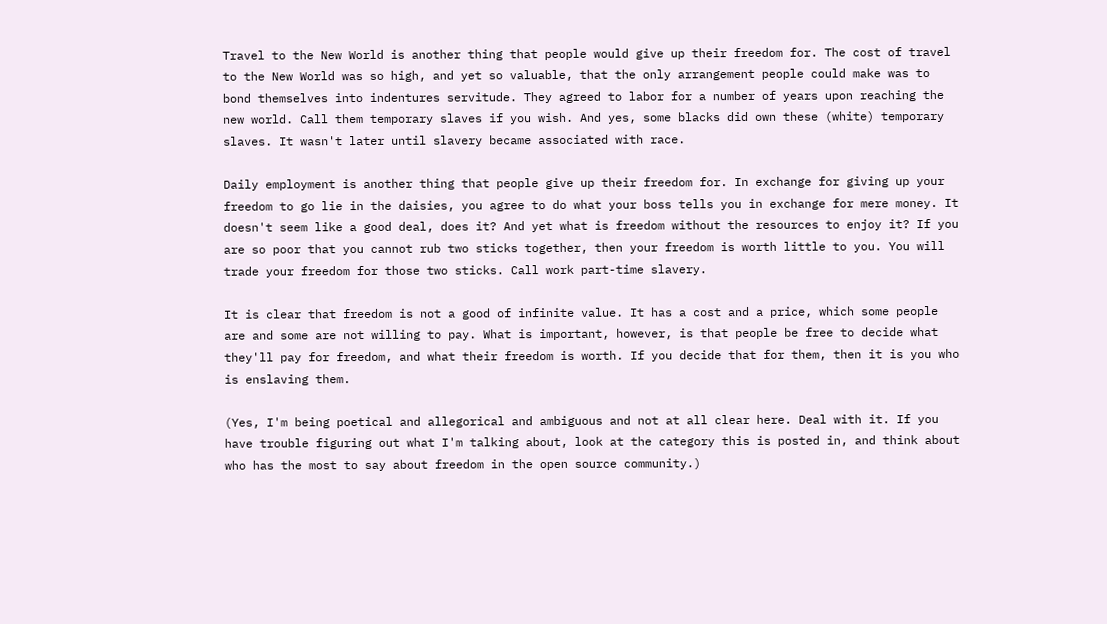Travel to the New World is another thing that people would give up their freedom for. The cost of travel to the New World was so high, and yet so valuable, that the only arrangement people could make was to bond themselves into indentures servitude. They agreed to labor for a number of years upon reaching the new world. Call them temporary slaves if you wish. And yes, some blacks did own these (white) temporary slaves. It wasn't later until slavery became associated with race.

Daily employment is another thing that people give up their freedom for. In exchange for giving up your freedom to go lie in the daisies, you agree to do what your boss tells you in exchange for mere money. It doesn't seem like a good deal, does it? And yet what is freedom without the resources to enjoy it? If you are so poor that you cannot rub two sticks together, then your freedom is worth little to you. You will trade your freedom for those two sticks. Call work part-time slavery.

It is clear that freedom is not a good of infinite value. It has a cost and a price, which some people are and some are not willing to pay. What is important, however, is that people be free to decide what they'll pay for freedom, and what their freedom is worth. If you decide that for them, then it is you who is enslaving them.

(Yes, I'm being poetical and allegorical and ambiguous and not at all clear here. Deal with it. If you have trouble figuring out what I'm talking about, look at the category this is posted in, and think about who has the most to say about freedom in the open source community.)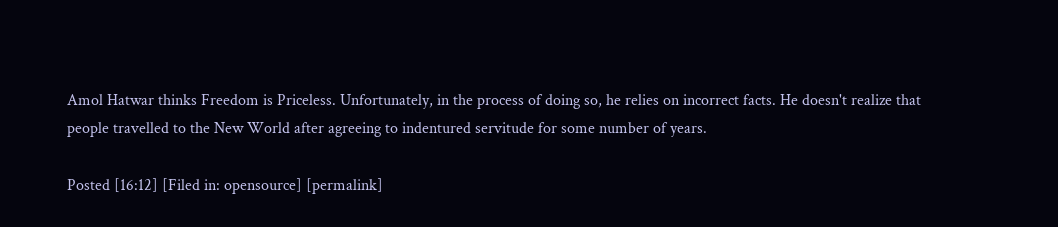Amol Hatwar thinks Freedom is Priceless. Unfortunately, in the process of doing so, he relies on incorrect facts. He doesn't realize that people travelled to the New World after agreeing to indentured servitude for some number of years.

Posted [16:12] [Filed in: opensource] [permalink]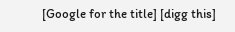[Google for the title] [digg this]